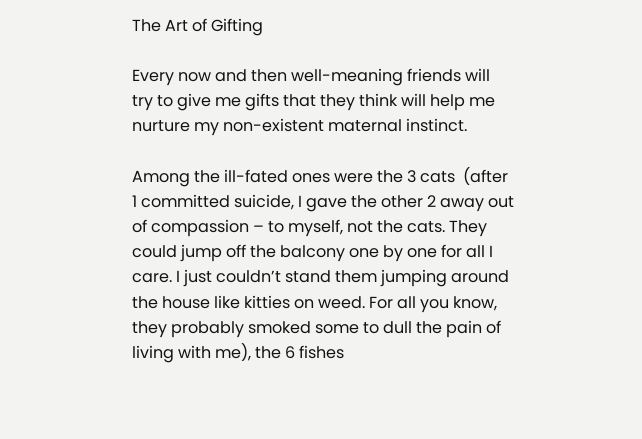The Art of Gifting

Every now and then well-meaning friends will try to give me gifts that they think will help me nurture my non-existent maternal instinct.

Among the ill-fated ones were the 3 cats  (after 1 committed suicide, I gave the other 2 away out of compassion – to myself, not the cats. They could jump off the balcony one by one for all I care. I just couldn’t stand them jumping around the house like kitties on weed. For all you know, they probably smoked some to dull the pain of living with me), the 6 fishes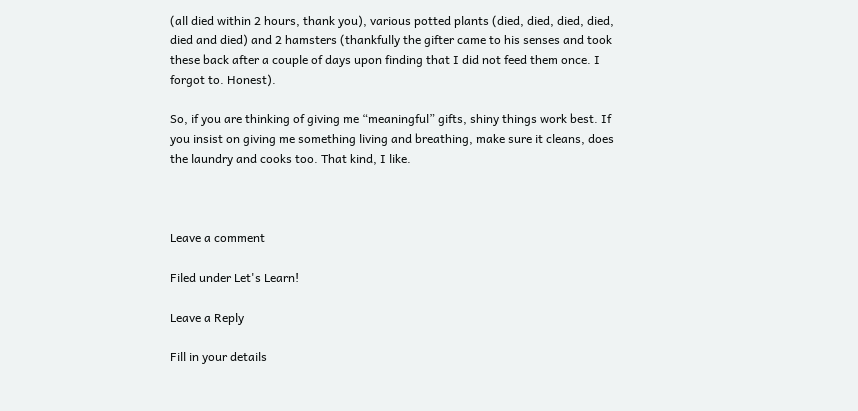(all died within 2 hours, thank you), various potted plants (died, died, died, died, died and died) and 2 hamsters (thankfully the gifter came to his senses and took these back after a couple of days upon finding that I did not feed them once. I forgot to. Honest).

So, if you are thinking of giving me “meaningful” gifts, shiny things work best. If you insist on giving me something living and breathing, make sure it cleans, does the laundry and cooks too. That kind, I like.



Leave a comment

Filed under Let's Learn!

Leave a Reply

Fill in your details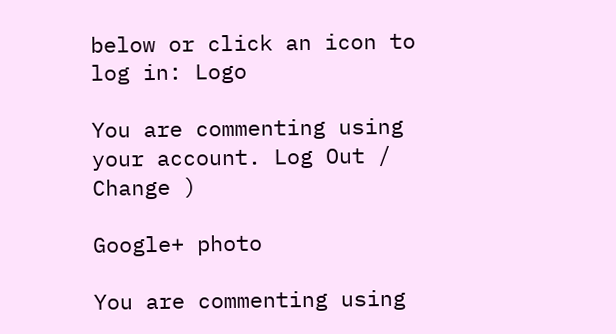below or click an icon to log in: Logo

You are commenting using your account. Log Out /  Change )

Google+ photo

You are commenting using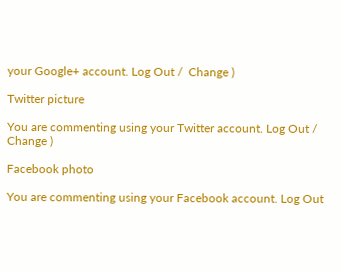your Google+ account. Log Out /  Change )

Twitter picture

You are commenting using your Twitter account. Log Out /  Change )

Facebook photo

You are commenting using your Facebook account. Log Out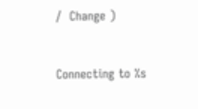/  Change )


Connecting to %s